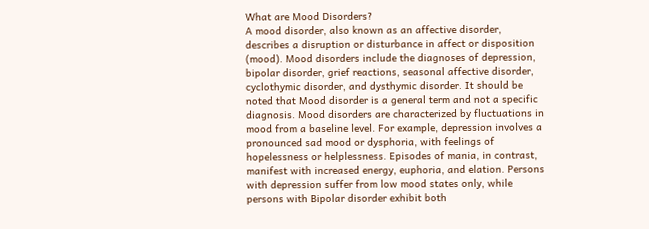What are Mood Disorders?
A mood disorder, also known as an affective disorder, describes a disruption or disturbance in affect or disposition (mood). Mood disorders include the diagnoses of depression, bipolar disorder, grief reactions, seasonal affective disorder, cyclothymic disorder, and dysthymic disorder. It should be noted that Mood disorder is a general term and not a specific diagnosis. Mood disorders are characterized by fluctuations in mood from a baseline level. For example, depression involves a pronounced sad mood or dysphoria, with feelings of hopelessness or helplessness. Episodes of mania, in contrast, manifest with increased energy, euphoria, and elation. Persons with depression suffer from low mood states only, while persons with Bipolar disorder exhibit both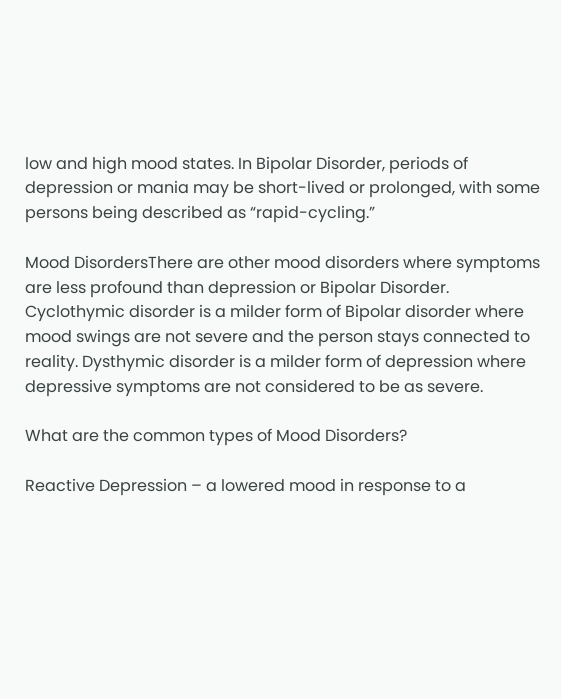low and high mood states. In Bipolar Disorder, periods of depression or mania may be short-lived or prolonged, with some persons being described as “rapid-cycling.”

Mood DisordersThere are other mood disorders where symptoms are less profound than depression or Bipolar Disorder. Cyclothymic disorder is a milder form of Bipolar disorder where mood swings are not severe and the person stays connected to reality. Dysthymic disorder is a milder form of depression where depressive symptoms are not considered to be as severe.

What are the common types of Mood Disorders?

Reactive Depression – a lowered mood in response to a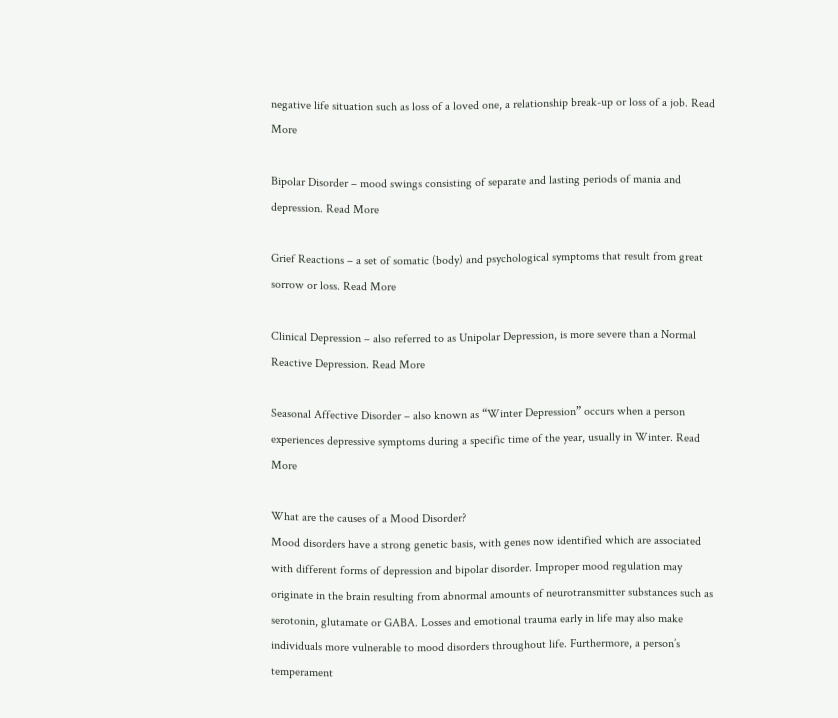negative life situation such as loss of a loved one, a relationship break-up or loss of a job. Read More

Bipolar Disorder – mood swings consisting of separate and lasting periods of mania and depression. Read More

Grief Reactions – a set of somatic (body) and psychological symptoms that result from great sorrow or loss. Read More

Clinical Depression – also referred to as Unipolar Depression, is more severe than a Normal Reactive Depression. Read More

Seasonal Affective Disorder – also known as “Winter Depression” occurs when a person experiences depressive symptoms during a specific time of the year, usually in Winter. Read More

What are the causes of a Mood Disorder?
Mood disorders have a strong genetic basis, with genes now identified which are associated with different forms of depression and bipolar disorder. Improper mood regulation may originate in the brain resulting from abnormal amounts of neurotransmitter substances such as serotonin, glutamate or GABA. Losses and emotional trauma early in life may also make individuals more vulnerable to mood disorders throughout life. Furthermore, a person’s temperament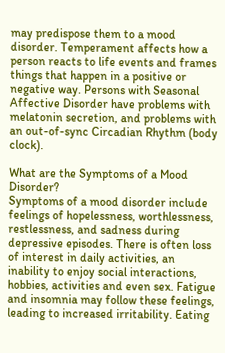may predispose them to a mood disorder. Temperament affects how a person reacts to life events and frames things that happen in a positive or negative way. Persons with Seasonal Affective Disorder have problems with melatonin secretion, and problems with an out-of-sync Circadian Rhythm (body clock).

What are the Symptoms of a Mood Disorder?
Symptoms of a mood disorder include feelings of hopelessness, worthlessness, restlessness, and sadness during depressive episodes. There is often loss of interest in daily activities, an inability to enjoy social interactions, hobbies, activities and even sex. Fatigue and insomnia may follow these feelings, leading to increased irritability. Eating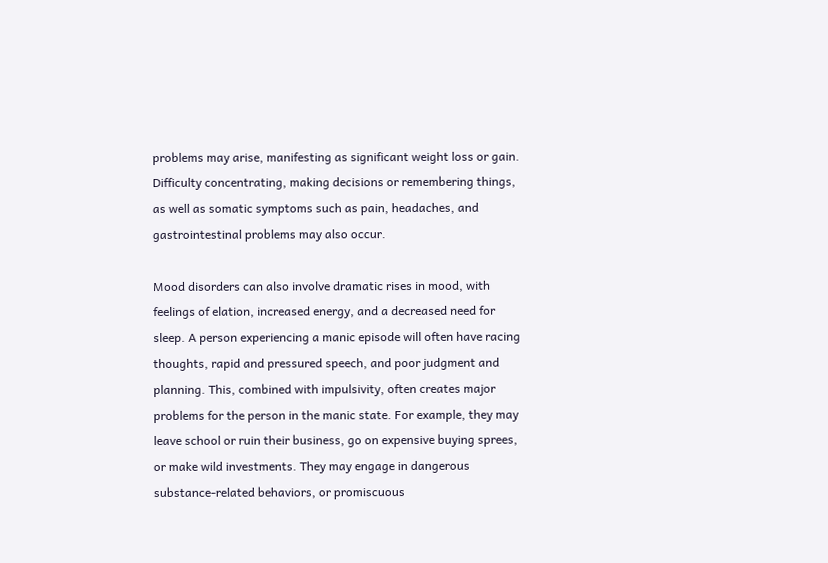problems may arise, manifesting as significant weight loss or gain. Difficulty concentrating, making decisions or remembering things, as well as somatic symptoms such as pain, headaches, and gastrointestinal problems may also occur.

Mood disorders can also involve dramatic rises in mood, with feelings of elation, increased energy, and a decreased need for sleep. A person experiencing a manic episode will often have racing thoughts, rapid and pressured speech, and poor judgment and planning. This, combined with impulsivity, often creates major problems for the person in the manic state. For example, they may leave school or ruin their business, go on expensive buying sprees, or make wild investments. They may engage in dangerous substance-related behaviors, or promiscuous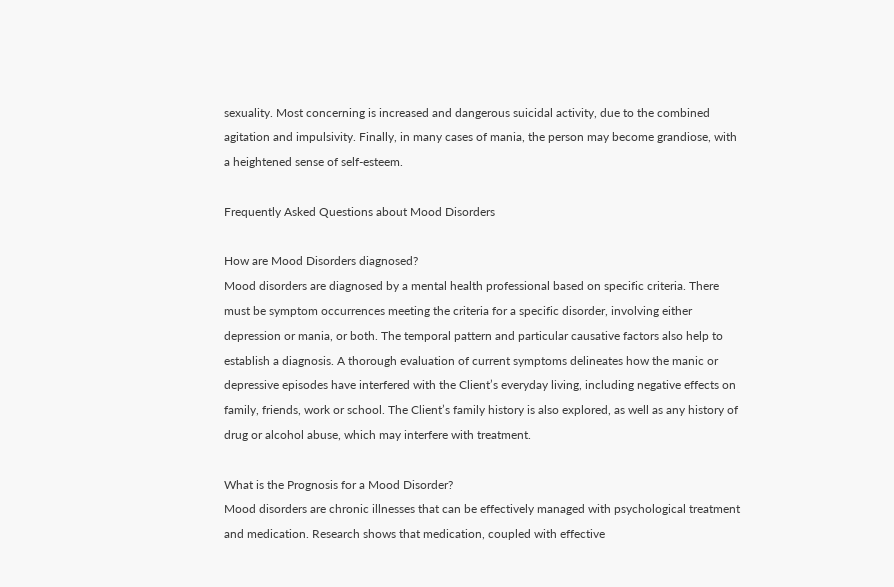sexuality. Most concerning is increased and dangerous suicidal activity, due to the combined agitation and impulsivity. Finally, in many cases of mania, the person may become grandiose, with a heightened sense of self-esteem.

Frequently Asked Questions about Mood Disorders

How are Mood Disorders diagnosed?
Mood disorders are diagnosed by a mental health professional based on specific criteria. There must be symptom occurrences meeting the criteria for a specific disorder, involving either depression or mania, or both. The temporal pattern and particular causative factors also help to establish a diagnosis. A thorough evaluation of current symptoms delineates how the manic or depressive episodes have interfered with the Client’s everyday living, including negative effects on family, friends, work or school. The Client’s family history is also explored, as well as any history of drug or alcohol abuse, which may interfere with treatment.

What is the Prognosis for a Mood Disorder?
Mood disorders are chronic illnesses that can be effectively managed with psychological treatment and medication. Research shows that medication, coupled with effective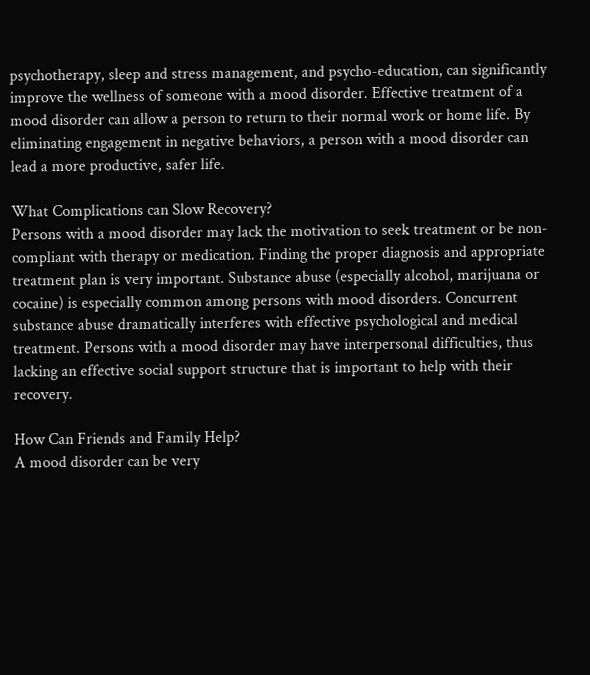psychotherapy, sleep and stress management, and psycho-education, can significantly improve the wellness of someone with a mood disorder. Effective treatment of a mood disorder can allow a person to return to their normal work or home life. By eliminating engagement in negative behaviors, a person with a mood disorder can lead a more productive, safer life.

What Complications can Slow Recovery?
Persons with a mood disorder may lack the motivation to seek treatment or be non-compliant with therapy or medication. Finding the proper diagnosis and appropriate treatment plan is very important. Substance abuse (especially alcohol, marijuana or cocaine) is especially common among persons with mood disorders. Concurrent substance abuse dramatically interferes with effective psychological and medical treatment. Persons with a mood disorder may have interpersonal difficulties, thus lacking an effective social support structure that is important to help with their recovery.

How Can Friends and Family Help?
A mood disorder can be very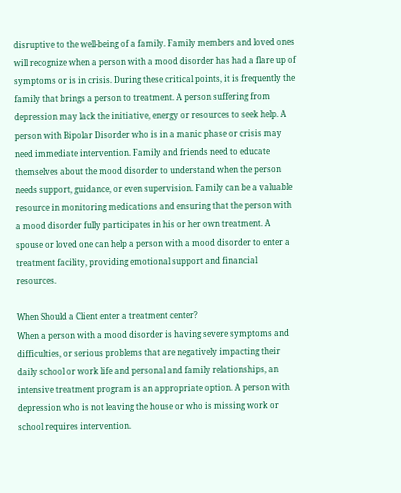disruptive to the well-being of a family. Family members and loved ones will recognize when a person with a mood disorder has had a flare up of symptoms or is in crisis. During these critical points, it is frequently the family that brings a person to treatment. A person suffering from depression may lack the initiative, energy or resources to seek help. A person with Bipolar Disorder who is in a manic phase or crisis may need immediate intervention. Family and friends need to educate themselves about the mood disorder to understand when the person needs support, guidance, or even supervision. Family can be a valuable resource in monitoring medications and ensuring that the person with a mood disorder fully participates in his or her own treatment. A spouse or loved one can help a person with a mood disorder to enter a treatment facility, providing emotional support and financial resources.

When Should a Client enter a treatment center?
When a person with a mood disorder is having severe symptoms and difficulties, or serious problems that are negatively impacting their daily school or work life and personal and family relationships, an intensive treatment program is an appropriate option. A person with depression who is not leaving the house or who is missing work or school requires intervention.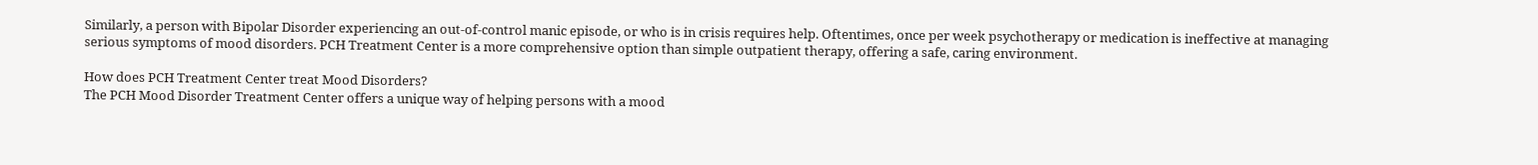Similarly, a person with Bipolar Disorder experiencing an out-of-control manic episode, or who is in crisis requires help. Oftentimes, once per week psychotherapy or medication is ineffective at managing serious symptoms of mood disorders. PCH Treatment Center is a more comprehensive option than simple outpatient therapy, offering a safe, caring environment.

How does PCH Treatment Center treat Mood Disorders?
The PCH Mood Disorder Treatment Center offers a unique way of helping persons with a mood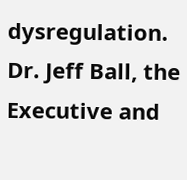dysregulation. Dr. Jeff Ball, the Executive and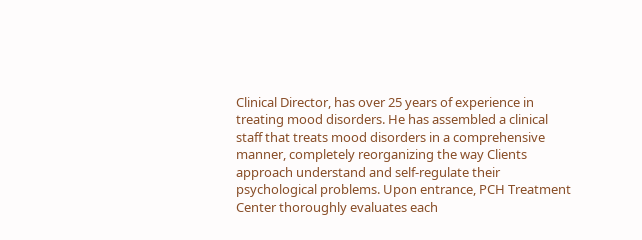Clinical Director, has over 25 years of experience in treating mood disorders. He has assembled a clinical staff that treats mood disorders in a comprehensive manner, completely reorganizing the way Clients approach understand and self-regulate their psychological problems. Upon entrance, PCH Treatment Center thoroughly evaluates each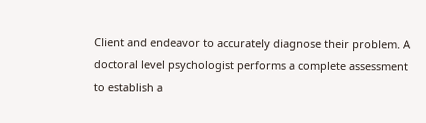Client and endeavor to accurately diagnose their problem. A doctoral level psychologist performs a complete assessment to establish a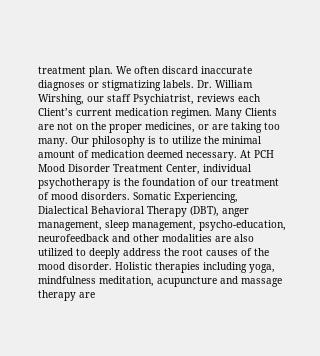treatment plan. We often discard inaccurate diagnoses or stigmatizing labels. Dr. William Wirshing, our staff Psychiatrist, reviews each Client’s current medication regimen. Many Clients are not on the proper medicines, or are taking too many. Our philosophy is to utilize the minimal amount of medication deemed necessary. At PCH Mood Disorder Treatment Center, individual psychotherapy is the foundation of our treatment of mood disorders. Somatic Experiencing, Dialectical Behavioral Therapy (DBT), anger management, sleep management, psycho-education, neurofeedback and other modalities are also utilized to deeply address the root causes of the mood disorder. Holistic therapies including yoga, mindfulness meditation, acupuncture and massage therapy are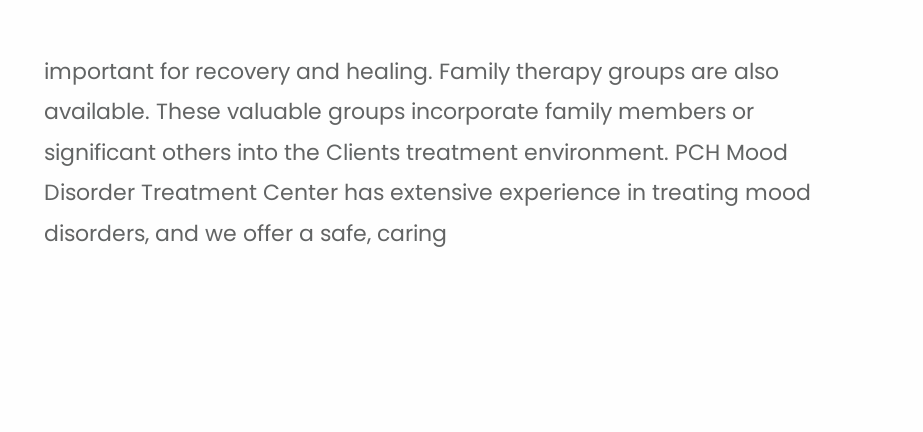important for recovery and healing. Family therapy groups are also available. These valuable groups incorporate family members or significant others into the Clients treatment environment. PCH Mood Disorder Treatment Center has extensive experience in treating mood disorders, and we offer a safe, caring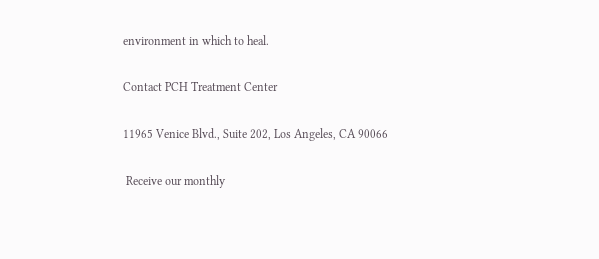environment in which to heal.

Contact PCH Treatment Center

11965 Venice Blvd., Suite 202, Los Angeles, CA 90066

 Receive our monthly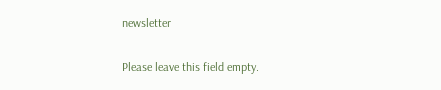newsletter

Please leave this field empty.